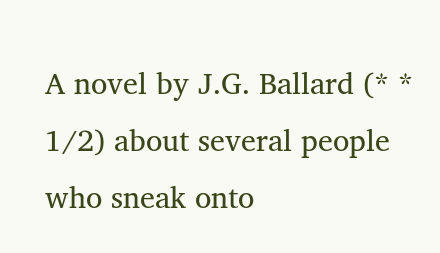A novel by J.G. Ballard (* * 1/2) about several people who sneak onto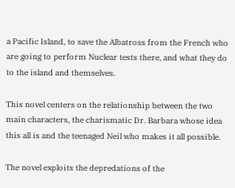a Pacific Island, to save the Albatross from the French who are going to perform Nuclear tests there, and what they do to the island and themselves.

This novel centers on the relationship between the two main characters, the charismatic Dr. Barbara whose idea this all is and the teenaged Neil who makes it all possible.

The novel exploits the depredations of the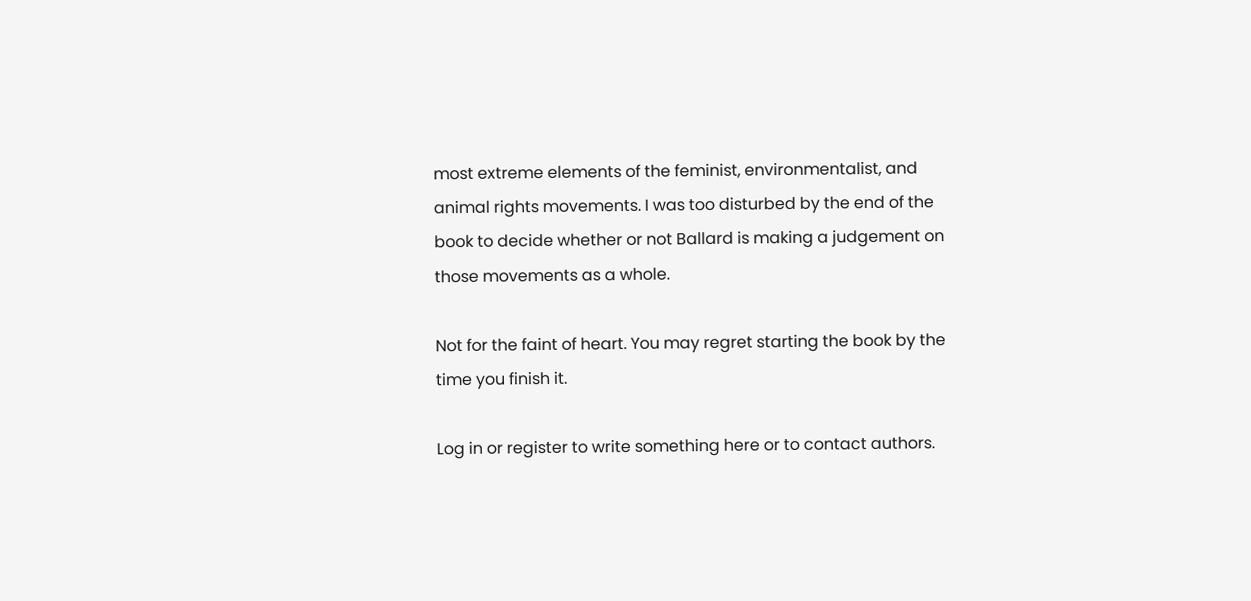most extreme elements of the feminist, environmentalist, and animal rights movements. I was too disturbed by the end of the book to decide whether or not Ballard is making a judgement on those movements as a whole.

Not for the faint of heart. You may regret starting the book by the time you finish it.

Log in or register to write something here or to contact authors.